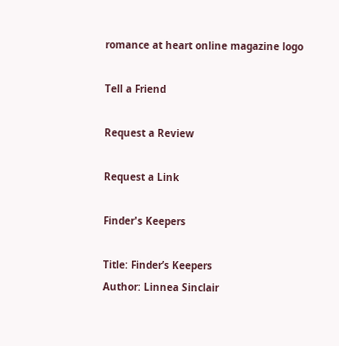romance at heart online magazine logo

Tell a Friend

Request a Review

Request a Link

Finder's Keepers

Title: Finder’s Keepers
Author: Linnea Sinclair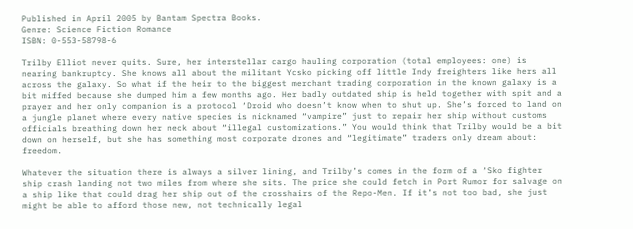Published in April 2005 by Bantam Spectra Books.
Genre: Science Fiction Romance
ISBN: 0-553-58798-6

Trilby Elliot never quits. Sure, her interstellar cargo hauling corporation (total employees: one) is nearing bankruptcy. She knows all about the militant Ycsko picking off little Indy freighters like hers all across the galaxy. So what if the heir to the biggest merchant trading corporation in the known galaxy is a bit miffed because she dumped him a few months ago. Her badly outdated ship is held together with spit and a prayer and her only companion is a protocol ‘Droid who doesn’t know when to shut up. She’s forced to land on a jungle planet where every native species is nicknamed “vampire” just to repair her ship without customs officials breathing down her neck about “illegal customizations.” You would think that Trilby would be a bit down on herself, but she has something most corporate drones and “legitimate” traders only dream about: freedom.

Whatever the situation there is always a silver lining, and Trilby’s comes in the form of a ‘Sko fighter ship crash landing not two miles from where she sits. The price she could fetch in Port Rumor for salvage on a ship like that could drag her ship out of the crosshairs of the Repo-Men. If it’s not too bad, she just might be able to afford those new, not technically legal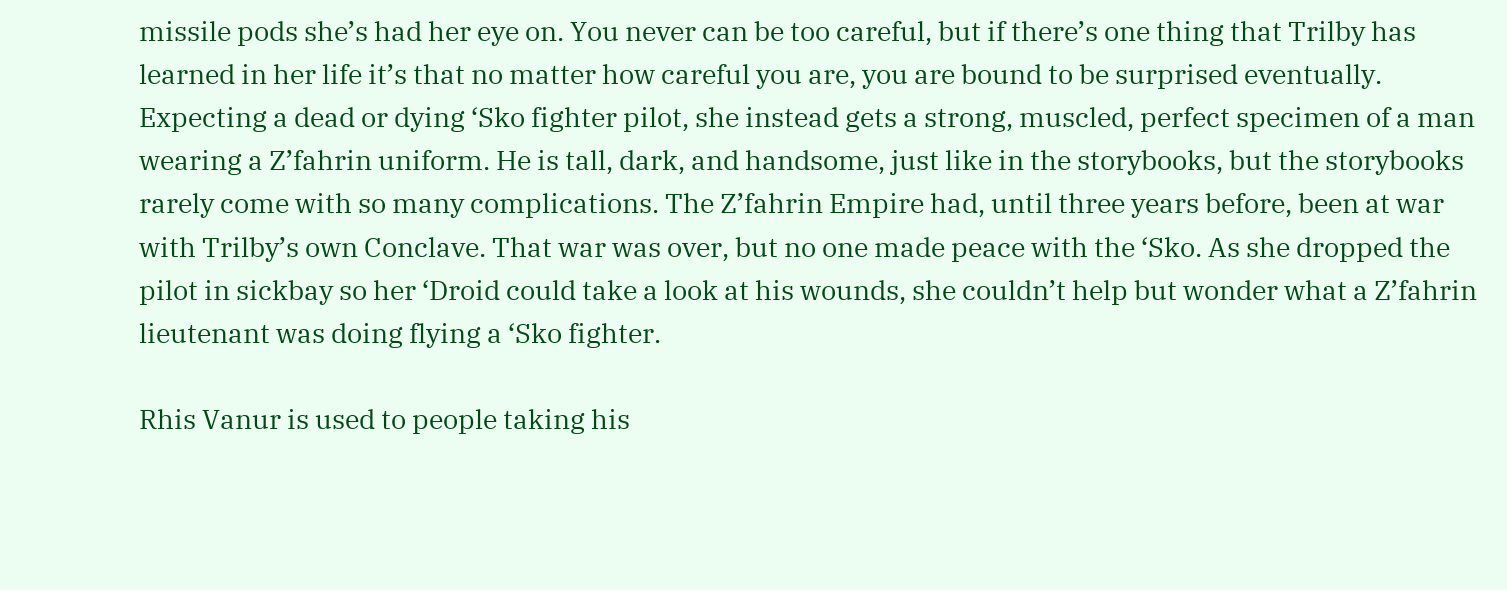missile pods she’s had her eye on. You never can be too careful, but if there’s one thing that Trilby has learned in her life it’s that no matter how careful you are, you are bound to be surprised eventually. Expecting a dead or dying ‘Sko fighter pilot, she instead gets a strong, muscled, perfect specimen of a man wearing a Z’fahrin uniform. He is tall, dark, and handsome, just like in the storybooks, but the storybooks rarely come with so many complications. The Z’fahrin Empire had, until three years before, been at war with Trilby’s own Conclave. That war was over, but no one made peace with the ‘Sko. As she dropped the pilot in sickbay so her ‘Droid could take a look at his wounds, she couldn’t help but wonder what a Z’fahrin lieutenant was doing flying a ‘Sko fighter.

Rhis Vanur is used to people taking his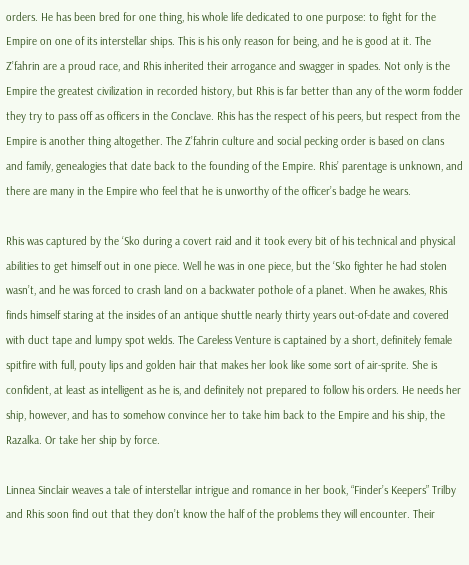orders. He has been bred for one thing, his whole life dedicated to one purpose: to fight for the Empire on one of its interstellar ships. This is his only reason for being, and he is good at it. The Z’fahrin are a proud race, and Rhis inherited their arrogance and swagger in spades. Not only is the Empire the greatest civilization in recorded history, but Rhis is far better than any of the worm fodder they try to pass off as officers in the Conclave. Rhis has the respect of his peers, but respect from the Empire is another thing altogether. The Z’fahrin culture and social pecking order is based on clans and family, genealogies that date back to the founding of the Empire. Rhis’ parentage is unknown, and there are many in the Empire who feel that he is unworthy of the officer’s badge he wears.

Rhis was captured by the ‘Sko during a covert raid and it took every bit of his technical and physical abilities to get himself out in one piece. Well he was in one piece, but the ‘Sko fighter he had stolen wasn’t, and he was forced to crash land on a backwater pothole of a planet. When he awakes, Rhis finds himself staring at the insides of an antique shuttle nearly thirty years out-of-date and covered with duct tape and lumpy spot welds. The Careless Venture is captained by a short, definitely female spitfire with full, pouty lips and golden hair that makes her look like some sort of air-sprite. She is confident, at least as intelligent as he is, and definitely not prepared to follow his orders. He needs her ship, however, and has to somehow convince her to take him back to the Empire and his ship, the Razalka. Or take her ship by force.

Linnea Sinclair weaves a tale of interstellar intrigue and romance in her book, “Finder’s Keepers” Trilby and Rhis soon find out that they don’t know the half of the problems they will encounter. Their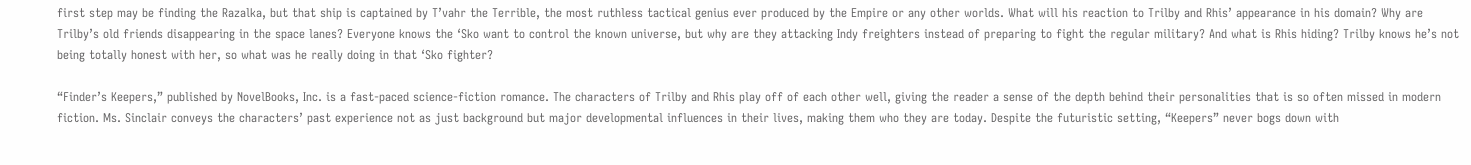first step may be finding the Razalka, but that ship is captained by T’vahr the Terrible, the most ruthless tactical genius ever produced by the Empire or any other worlds. What will his reaction to Trilby and Rhis’ appearance in his domain? Why are Trilby’s old friends disappearing in the space lanes? Everyone knows the ‘Sko want to control the known universe, but why are they attacking Indy freighters instead of preparing to fight the regular military? And what is Rhis hiding? Trilby knows he’s not being totally honest with her, so what was he really doing in that ‘Sko fighter?

“Finder’s Keepers,” published by NovelBooks, Inc. is a fast-paced science-fiction romance. The characters of Trilby and Rhis play off of each other well, giving the reader a sense of the depth behind their personalities that is so often missed in modern fiction. Ms. Sinclair conveys the characters’ past experience not as just background but major developmental influences in their lives, making them who they are today. Despite the futuristic setting, “Keepers” never bogs down with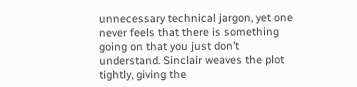unnecessary technical jargon, yet one never feels that there is something going on that you just don’t understand. Sinclair weaves the plot tightly, giving the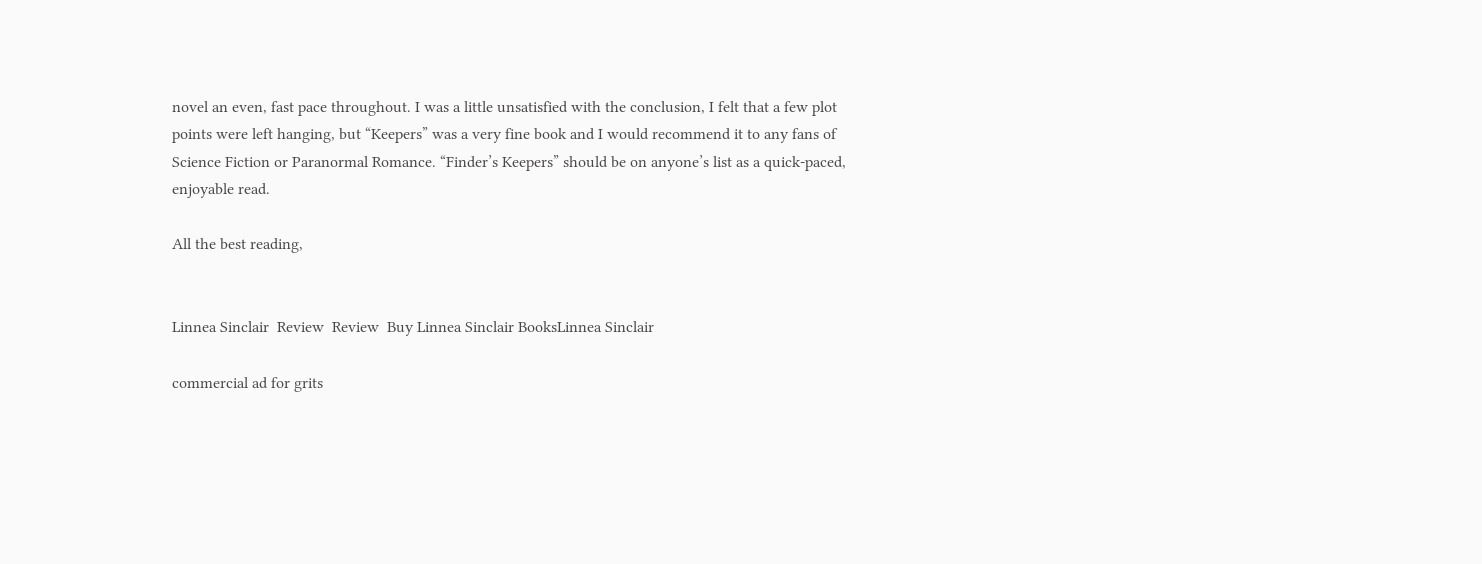novel an even, fast pace throughout. I was a little unsatisfied with the conclusion, I felt that a few plot points were left hanging, but “Keepers” was a very fine book and I would recommend it to any fans of Science Fiction or Paranormal Romance. “Finder’s Keepers” should be on anyone’s list as a quick-paced, enjoyable read.

All the best reading,


Linnea Sinclair  Review  Review  Buy Linnea Sinclair BooksLinnea Sinclair

commercial ad for grits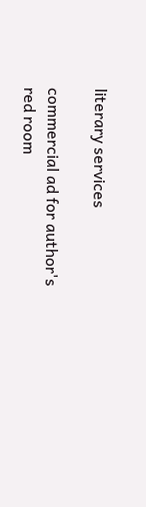literary services

commercial ad for author's red room